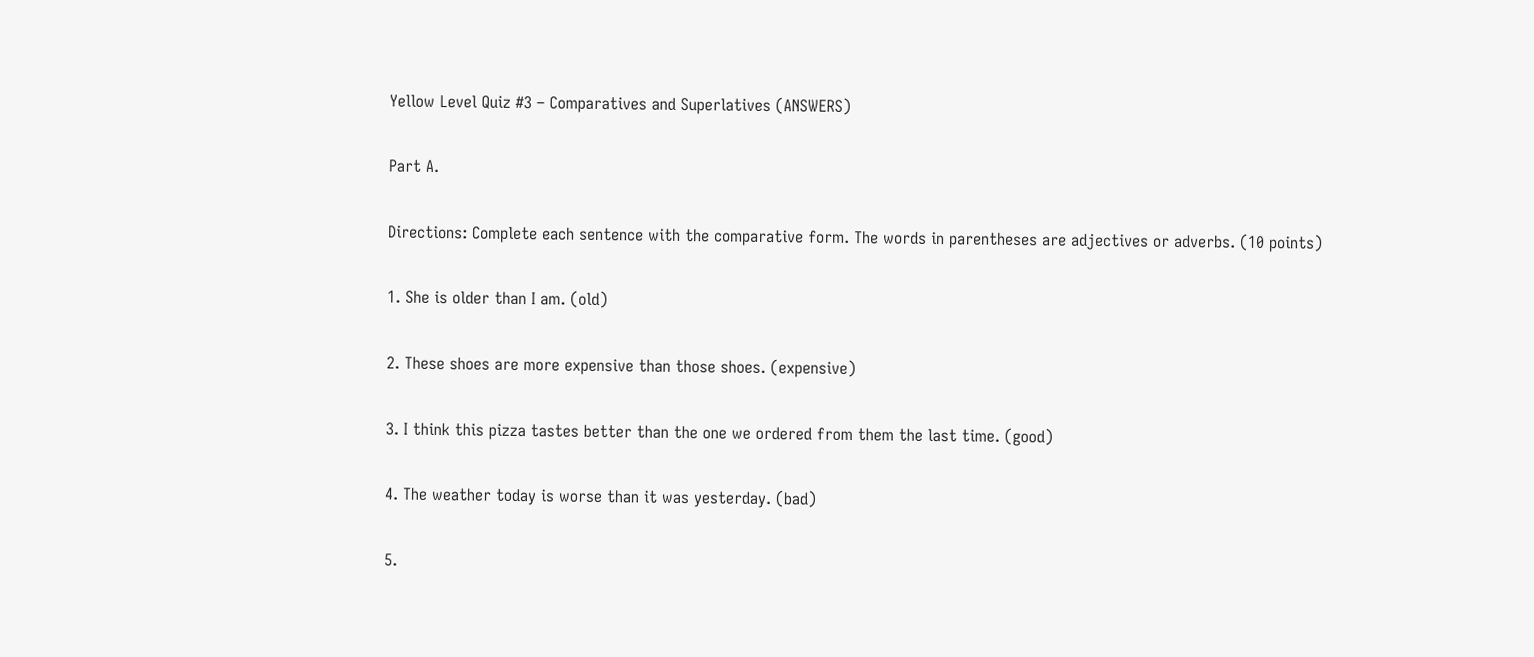Yellow Level Quiz #3 – Comparatives and Superlatives (ANSWERS)

Part A.

Directions: Complete each sentence with the comparative form. The words in parentheses are adjectives or adverbs. (10 points)

1. She is older than I am. (old)

2. These shoes are more expensive than those shoes. (expensive)

3. I think this pizza tastes better than the one we ordered from them the last time. (good)

4. The weather today is worse than it was yesterday. (bad)

5.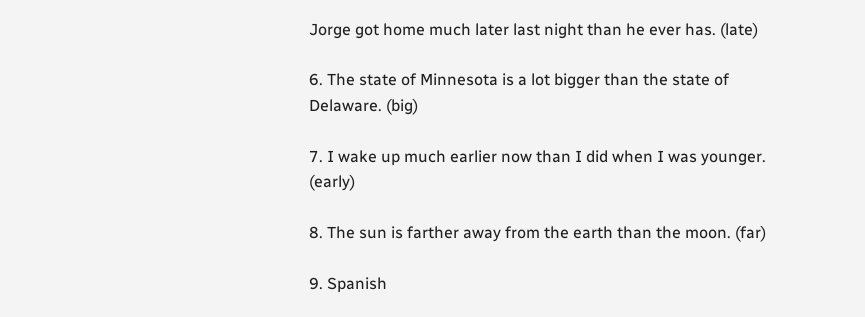Jorge got home much later last night than he ever has. (late)

6. The state of Minnesota is a lot bigger than the state of Delaware. (big)

7. I wake up much earlier now than I did when I was younger. (early)

8. The sun is farther away from the earth than the moon. (far)

9. Spanish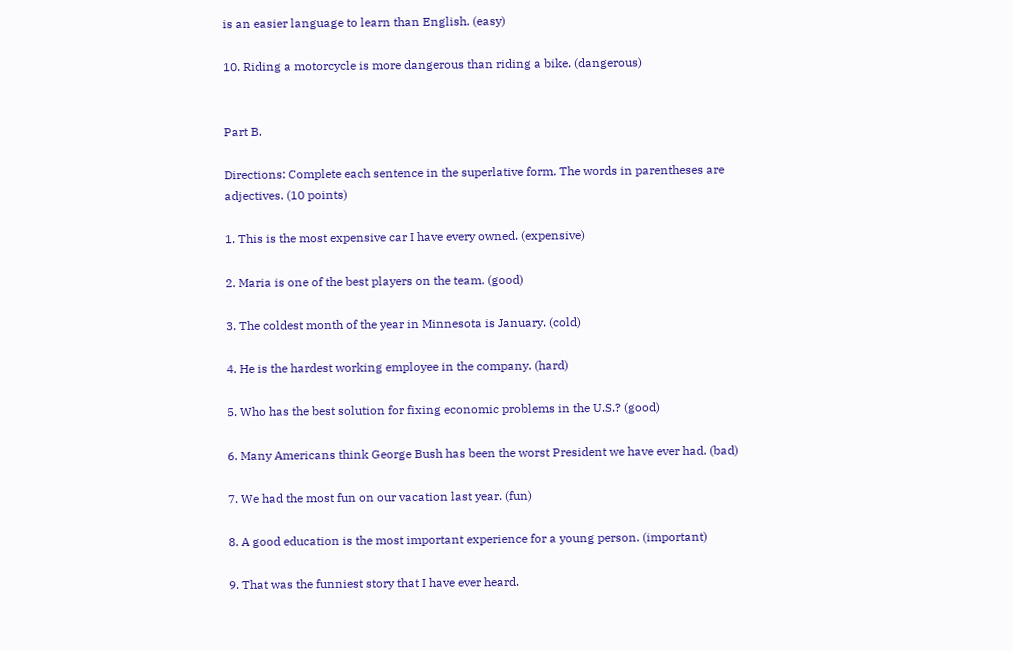is an easier language to learn than English. (easy)

10. Riding a motorcycle is more dangerous than riding a bike. (dangerous)


Part B.

Directions: Complete each sentence in the superlative form. The words in parentheses are adjectives. (10 points)

1. This is the most expensive car I have every owned. (expensive)

2. Maria is one of the best players on the team. (good)

3. The coldest month of the year in Minnesota is January. (cold)

4. He is the hardest working employee in the company. (hard)

5. Who has the best solution for fixing economic problems in the U.S.? (good)

6. Many Americans think George Bush has been the worst President we have ever had. (bad)

7. We had the most fun on our vacation last year. (fun)

8. A good education is the most important experience for a young person. (important)

9. That was the funniest story that I have ever heard.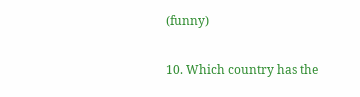(funny)

10. Which country has the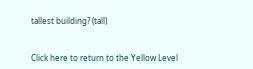tallest building? (tall)


Click here to return to the Yellow Level